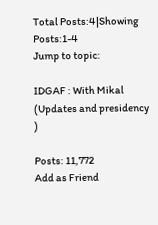Total Posts:4|Showing Posts:1-4
Jump to topic:

IDGAF : With Mikal (Updates and presidency )

Posts: 11,772
Add as Friend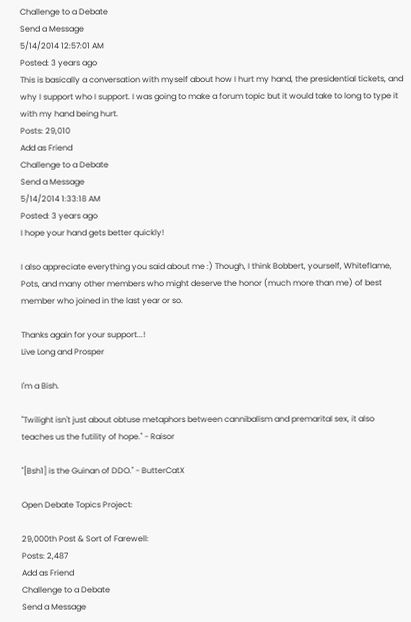Challenge to a Debate
Send a Message
5/14/2014 12:57:01 AM
Posted: 3 years ago
This is basically a conversation with myself about how I hurt my hand, the presidential tickets, and why I support who I support. I was going to make a forum topic but it would take to long to type it with my hand being hurt.
Posts: 29,010
Add as Friend
Challenge to a Debate
Send a Message
5/14/2014 1:33:18 AM
Posted: 3 years ago
I hope your hand gets better quickly!

I also appreciate everything you said about me :) Though, I think Bobbert, yourself, Whiteflame, Pots, and many other members who might deserve the honor (much more than me) of best member who joined in the last year or so.

Thanks again for your support...!
Live Long and Prosper

I'm a Bish.

"Twilight isn't just about obtuse metaphors between cannibalism and premarital sex, it also teaches us the futility of hope." - Raisor

"[Bsh1] is the Guinan of DDO." - ButterCatX

Open Debate Topics Project:

29,000th Post & Sort of Farewell:
Posts: 2,487
Add as Friend
Challenge to a Debate
Send a Message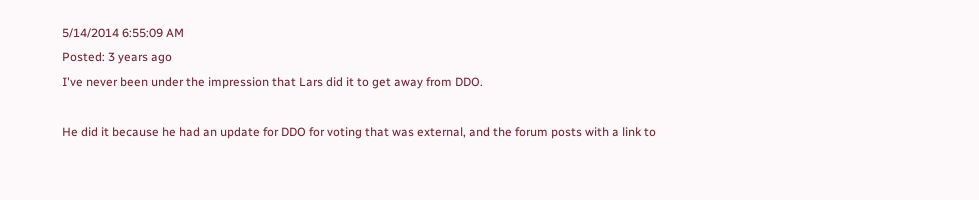5/14/2014 6:55:09 AM
Posted: 3 years ago
I've never been under the impression that Lars did it to get away from DDO.

He did it because he had an update for DDO for voting that was external, and the forum posts with a link to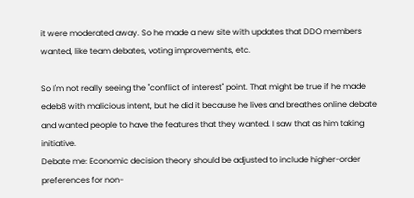it were moderated away. So he made a new site with updates that DDO members wanted, like team debates, voting improvements, etc.

So I'm not really seeing the "conflict of interest" point. That might be true if he made edeb8 with malicious intent, but he did it because he lives and breathes online debate and wanted people to have the features that they wanted. I saw that as him taking initiative.
Debate me: Economic decision theory should be adjusted to include higher-order preferences for non-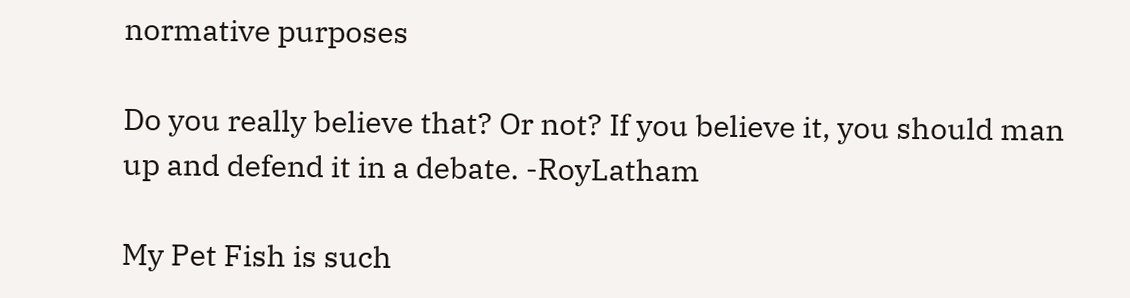normative purposes

Do you really believe that? Or not? If you believe it, you should man up and defend it in a debate. -RoyLatham

My Pet Fish is such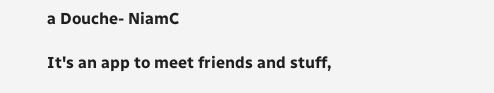a Douche- NiamC

It's an app to meet friends and stuff,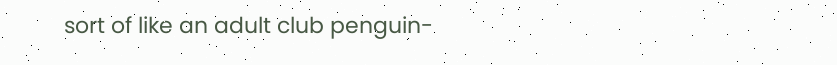sort of like an adult club penguin-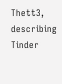Thett3, describing Tinder